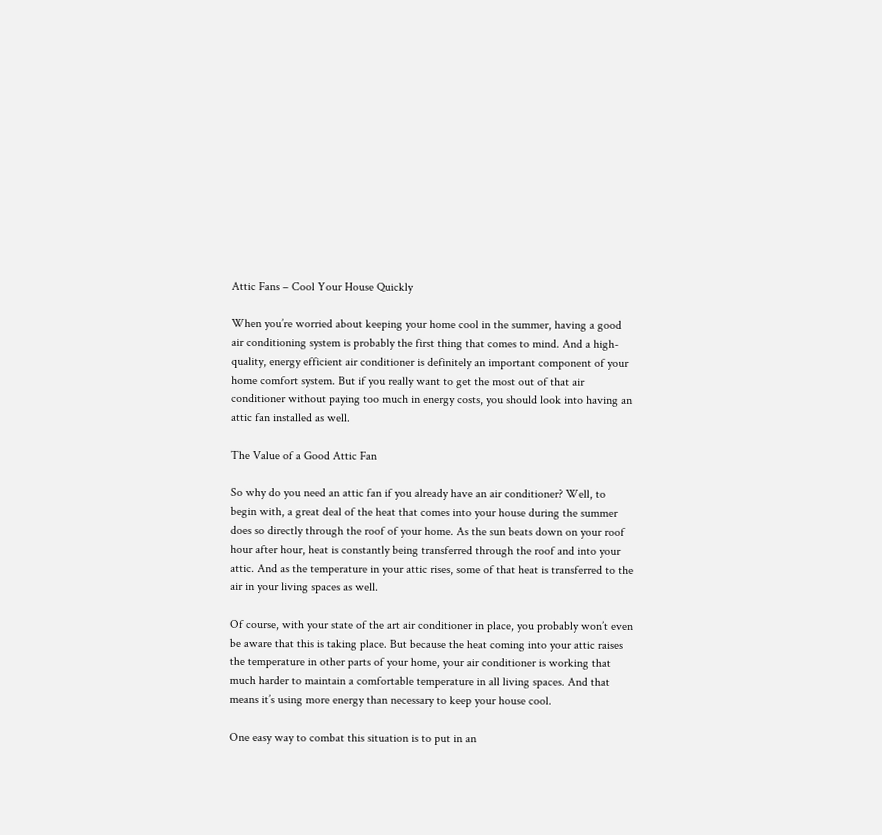Attic Fans – Cool Your House Quickly

When you’re worried about keeping your home cool in the summer, having a good air conditioning system is probably the first thing that comes to mind. And a high-quality, energy efficient air conditioner is definitely an important component of your home comfort system. But if you really want to get the most out of that air conditioner without paying too much in energy costs, you should look into having an attic fan installed as well.

The Value of a Good Attic Fan

So why do you need an attic fan if you already have an air conditioner? Well, to begin with, a great deal of the heat that comes into your house during the summer does so directly through the roof of your home. As the sun beats down on your roof hour after hour, heat is constantly being transferred through the roof and into your attic. And as the temperature in your attic rises, some of that heat is transferred to the air in your living spaces as well.

Of course, with your state of the art air conditioner in place, you probably won’t even be aware that this is taking place. But because the heat coming into your attic raises the temperature in other parts of your home, your air conditioner is working that much harder to maintain a comfortable temperature in all living spaces. And that means it’s using more energy than necessary to keep your house cool.

One easy way to combat this situation is to put in an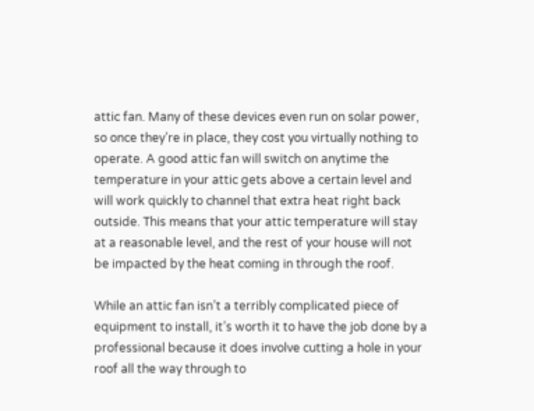attic fan. Many of these devices even run on solar power, so once they’re in place, they cost you virtually nothing to operate. A good attic fan will switch on anytime the temperature in your attic gets above a certain level and will work quickly to channel that extra heat right back outside. This means that your attic temperature will stay at a reasonable level, and the rest of your house will not be impacted by the heat coming in through the roof.

While an attic fan isn’t a terribly complicated piece of equipment to install, it’s worth it to have the job done by a professional because it does involve cutting a hole in your roof all the way through to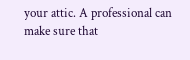your attic. A professional can make sure that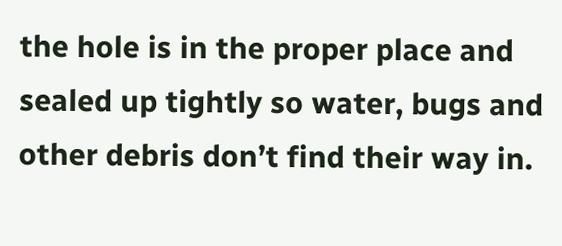the hole is in the proper place and sealed up tightly so water, bugs and other debris don’t find their way in.